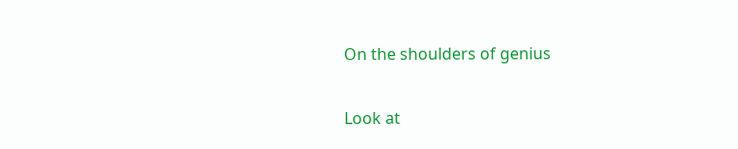On the shoulders of genius

Look at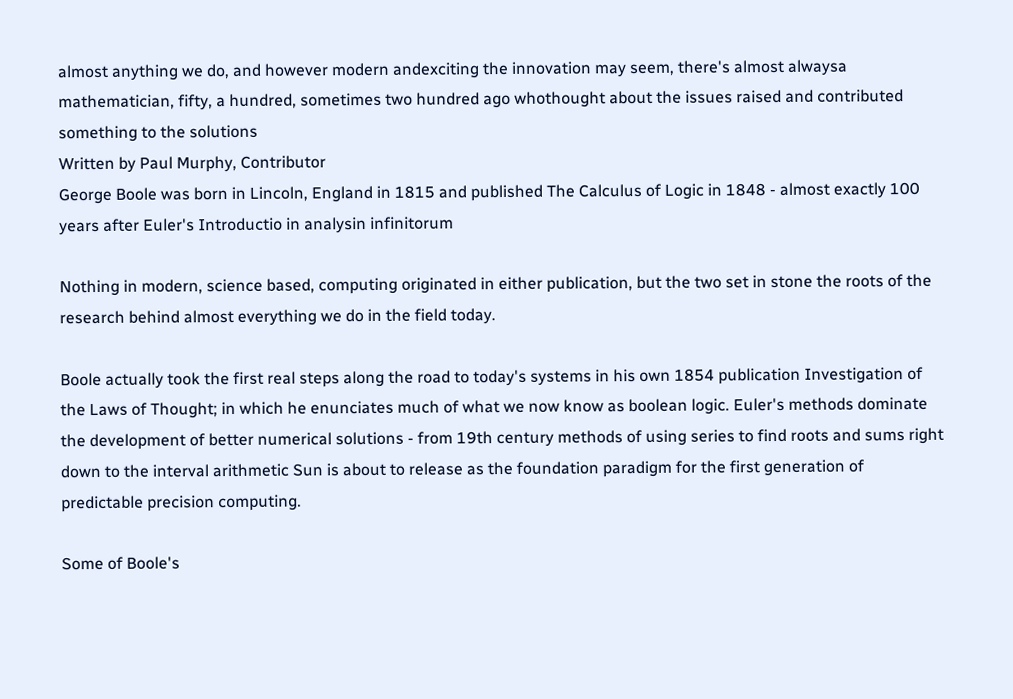almost anything we do, and however modern andexciting the innovation may seem, there's almost alwaysa mathematician, fifty, a hundred, sometimes two hundred ago whothought about the issues raised and contributed something to the solutions
Written by Paul Murphy, Contributor
George Boole was born in Lincoln, England in 1815 and published The Calculus of Logic in 1848 - almost exactly 100 years after Euler's Introductio in analysin infinitorum

Nothing in modern, science based, computing originated in either publication, but the two set in stone the roots of the research behind almost everything we do in the field today.

Boole actually took the first real steps along the road to today's systems in his own 1854 publication Investigation of the Laws of Thought; in which he enunciates much of what we now know as boolean logic. Euler's methods dominate the development of better numerical solutions - from 19th century methods of using series to find roots and sums right down to the interval arithmetic Sun is about to release as the foundation paradigm for the first generation of predictable precision computing.

Some of Boole's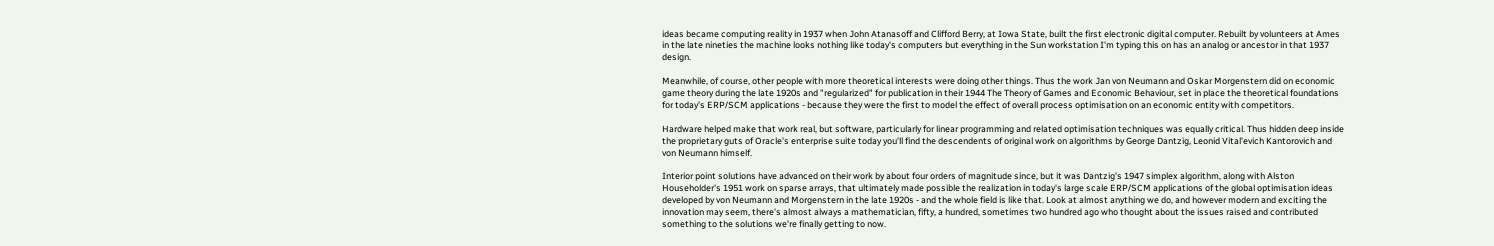ideas became computing reality in 1937 when John Atanasoff and Clifford Berry, at Iowa State, built the first electronic digital computer. Rebuilt by volunteers at Ames in the late nineties the machine looks nothing like today's computers but everything in the Sun workstation I'm typing this on has an analog or ancestor in that 1937 design.

Meanwhile, of course, other people with more theoretical interests were doing other things. Thus the work Jan von Neumann and Oskar Morgenstern did on economic game theory during the late 1920s and "regularized" for publication in their 1944 The Theory of Games and Economic Behaviour, set in place the theoretical foundations for today's ERP/SCM applications - because they were the first to model the effect of overall process optimisation on an economic entity with competitors.

Hardware helped make that work real, but software, particularly for linear programming and related optimisation techniques was equally critical. Thus hidden deep inside the proprietary guts of Oracle's enterprise suite today you'll find the descendents of original work on algorithms by George Dantzig, Leonid Vital'evich Kantorovich and von Neumann himself.

Interior point solutions have advanced on their work by about four orders of magnitude since, but it was Dantzig's 1947 simplex algorithm, along with Alston Householder's 1951 work on sparse arrays, that ultimately made possible the realization in today's large scale ERP/SCM applications of the global optimisation ideas developed by von Neumann and Morgenstern in the late 1920s - and the whole field is like that. Look at almost anything we do, and however modern and exciting the innovation may seem, there's almost always a mathematician, fifty, a hundred, sometimes two hundred ago who thought about the issues raised and contributed something to the solutions we're finally getting to now.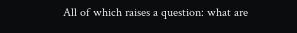All of which raises a question: what are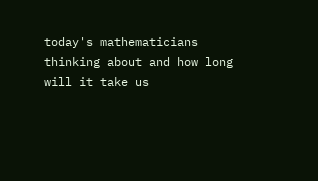today's mathematicians thinking about and how long will it take us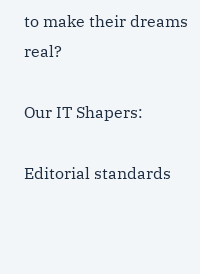to make their dreams real?

Our IT Shapers:

Editorial standards